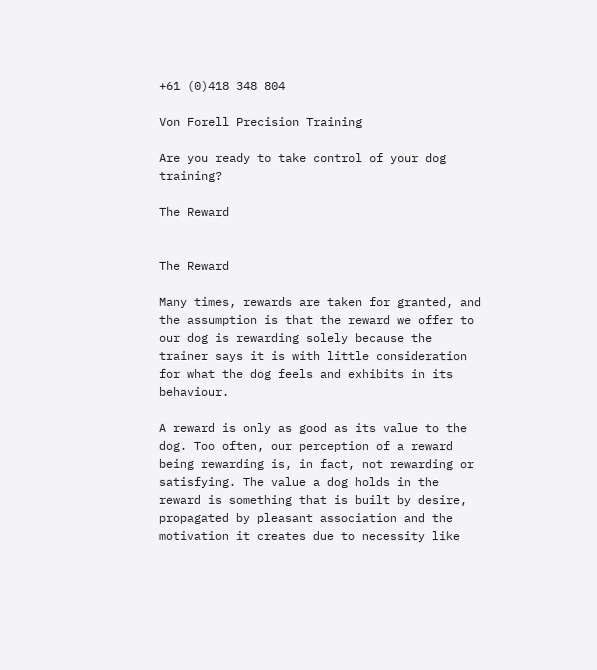+61 (0)418 348 804

Von Forell Precision Training

Are you ready to take control of your dog training?

The Reward


The Reward

Many times, rewards are taken for granted, and the assumption is that the reward we offer to our dog is rewarding solely because the trainer says it is with little consideration for what the dog feels and exhibits in its behaviour.

A reward is only as good as its value to the dog. Too often, our perception of a reward being rewarding is, in fact, not rewarding or satisfying. The value a dog holds in the reward is something that is built by desire, propagated by pleasant association and the motivation it creates due to necessity like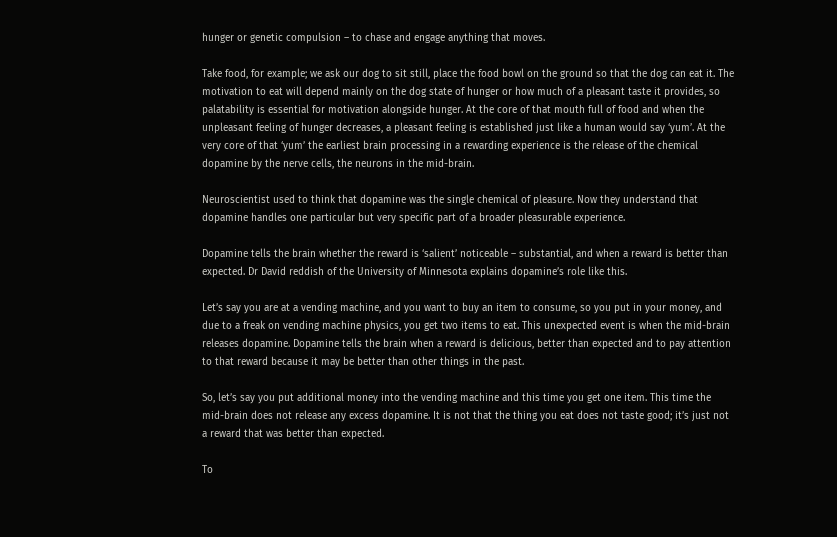hunger or genetic compulsion – to chase and engage anything that moves.

Take food, for example; we ask our dog to sit still, place the food bowl on the ground so that the dog can eat it. The motivation to eat will depend mainly on the dog state of hunger or how much of a pleasant taste it provides, so palatability is essential for motivation alongside hunger. At the core of that mouth full of food and when the unpleasant feeling of hunger decreases, a pleasant feeling is established just like a human would say ‘yum’. At the very core of that ‘yum’ the earliest brain processing in a rewarding experience is the release of the chemical dopamine by the nerve cells, the neurons in the mid-brain.

Neuroscientist used to think that dopamine was the single chemical of pleasure. Now they understand that dopamine handles one particular but very specific part of a broader pleasurable experience.

Dopamine tells the brain whether the reward is ‘salient’ noticeable – substantial, and when a reward is better than expected. Dr David reddish of the University of Minnesota explains dopamine’s role like this.

Let’s say you are at a vending machine, and you want to buy an item to consume, so you put in your money, and due to a freak on vending machine physics, you get two items to eat. This unexpected event is when the mid-brain releases dopamine. Dopamine tells the brain when a reward is delicious, better than expected and to pay attention to that reward because it may be better than other things in the past.

So, let’s say you put additional money into the vending machine and this time you get one item. This time the mid-brain does not release any excess dopamine. It is not that the thing you eat does not taste good; it’s just not a reward that was better than expected.

To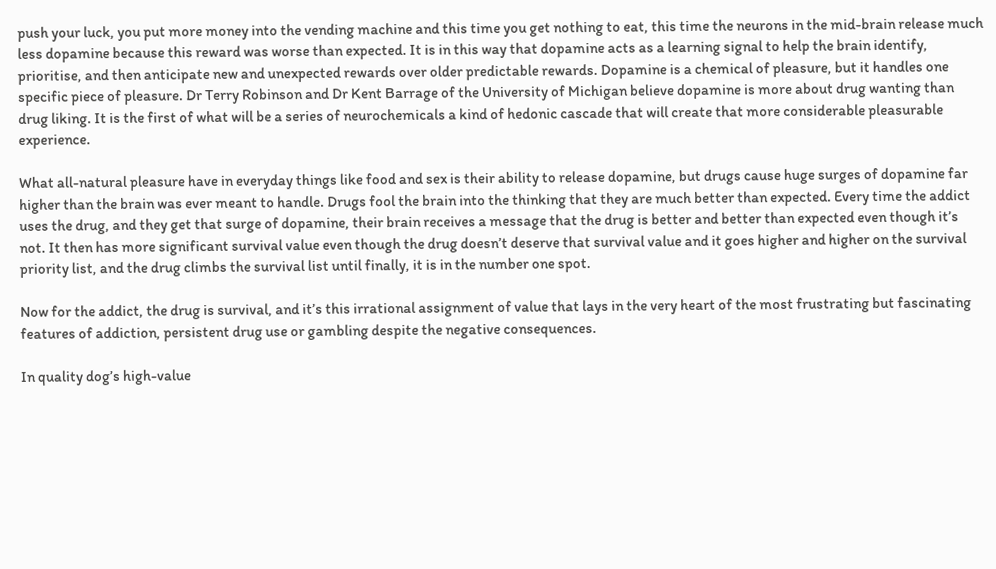push your luck, you put more money into the vending machine and this time you get nothing to eat, this time the neurons in the mid-brain release much less dopamine because this reward was worse than expected. It is in this way that dopamine acts as a learning signal to help the brain identify, prioritise, and then anticipate new and unexpected rewards over older predictable rewards. Dopamine is a chemical of pleasure, but it handles one specific piece of pleasure. Dr Terry Robinson and Dr Kent Barrage of the University of Michigan believe dopamine is more about drug wanting than drug liking. It is the first of what will be a series of neurochemicals a kind of hedonic cascade that will create that more considerable pleasurable experience.

What all-natural pleasure have in everyday things like food and sex is their ability to release dopamine, but drugs cause huge surges of dopamine far higher than the brain was ever meant to handle. Drugs fool the brain into the thinking that they are much better than expected. Every time the addict uses the drug, and they get that surge of dopamine, their brain receives a message that the drug is better and better than expected even though it’s not. It then has more significant survival value even though the drug doesn’t deserve that survival value and it goes higher and higher on the survival priority list, and the drug climbs the survival list until finally, it is in the number one spot.

Now for the addict, the drug is survival, and it’s this irrational assignment of value that lays in the very heart of the most frustrating but fascinating features of addiction, persistent drug use or gambling despite the negative consequences.

In quality dog’s high-value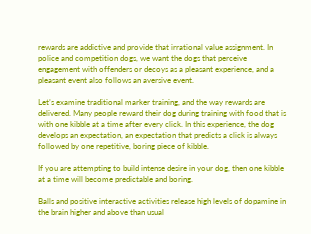rewards are addictive and provide that irrational value assignment. In police and competition dogs, we want the dogs that perceive engagement with offenders or decoys as a pleasant experience, and a pleasant event also follows an aversive event.

Let’s examine traditional marker training, and the way rewards are delivered. Many people reward their dog during training with food that is with one kibble at a time after every click. In this experience, the dog develops an expectation, an expectation that predicts a click is always followed by one repetitive, boring piece of kibble.

If you are attempting to build intense desire in your dog, then one kibble at a time will become predictable and boring.

Balls and positive interactive activities release high levels of dopamine in the brain higher and above than usual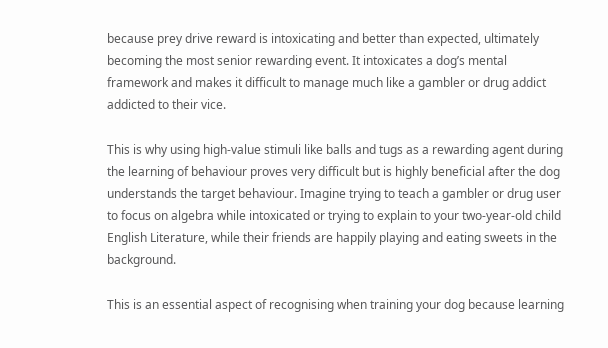because prey drive reward is intoxicating and better than expected, ultimately becoming the most senior rewarding event. It intoxicates a dog’s mental framework and makes it difficult to manage much like a gambler or drug addict addicted to their vice.

This is why using high-value stimuli like balls and tugs as a rewarding agent during the learning of behaviour proves very difficult but is highly beneficial after the dog understands the target behaviour. Imagine trying to teach a gambler or drug user to focus on algebra while intoxicated or trying to explain to your two-year-old child English Literature, while their friends are happily playing and eating sweets in the background.

This is an essential aspect of recognising when training your dog because learning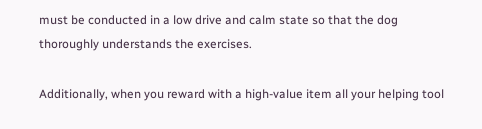must be conducted in a low drive and calm state so that the dog thoroughly understands the exercises.

Additionally, when you reward with a high-value item all your helping tool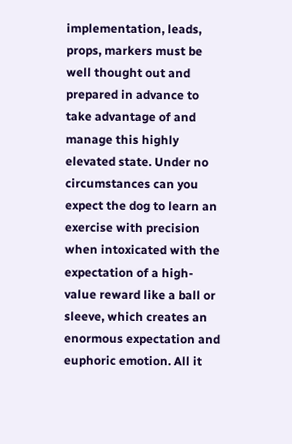implementation, leads, props, markers must be well thought out and prepared in advance to take advantage of and manage this highly elevated state. Under no circumstances can you expect the dog to learn an exercise with precision when intoxicated with the expectation of a high-value reward like a ball or sleeve, which creates an enormous expectation and euphoric emotion. All it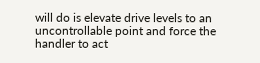will do is elevate drive levels to an uncontrollable point and force the handler to act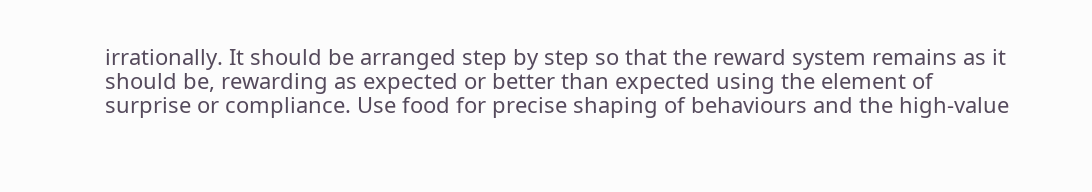irrationally. It should be arranged step by step so that the reward system remains as it should be, rewarding as expected or better than expected using the element of surprise or compliance. Use food for precise shaping of behaviours and the high-value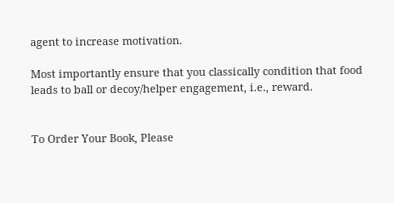agent to increase motivation.

Most importantly ensure that you classically condition that food leads to ball or decoy/helper engagement, i.e., reward.


To Order Your Book, Please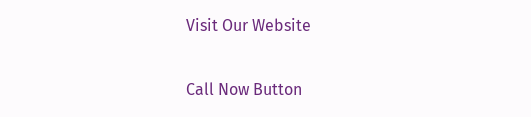Visit Our Website

Call Now Button